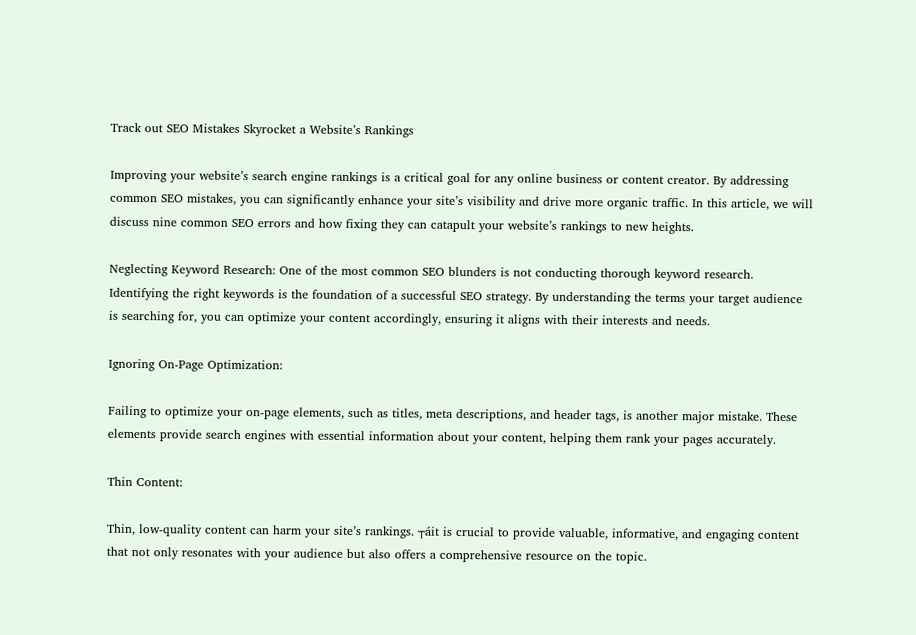Track out SEO Mistakes Skyrocket a Website’s Rankings

Improving your website’s search engine rankings is a critical goal for any online business or content creator. By addressing common SEO mistakes, you can significantly enhance your site’s visibility and drive more organic traffic. In this article, we will discuss nine common SEO errors and how fixing they can catapult your website’s rankings to new heights.

Neglecting Keyword Research: One of the most common SEO blunders is not conducting thorough keyword research. Identifying the right keywords is the foundation of a successful SEO strategy. By understanding the terms your target audience is searching for, you can optimize your content accordingly, ensuring it aligns with their interests and needs.

Ignoring On-Page Optimization:

Failing to optimize your on-page elements, such as titles, meta descriptions, and header tags, is another major mistake. These elements provide search engines with essential information about your content, helping them rank your pages accurately.

Thin Content:

Thin, low-quality content can harm your site’s rankings. ┬áit is crucial to provide valuable, informative, and engaging content that not only resonates with your audience but also offers a comprehensive resource on the topic.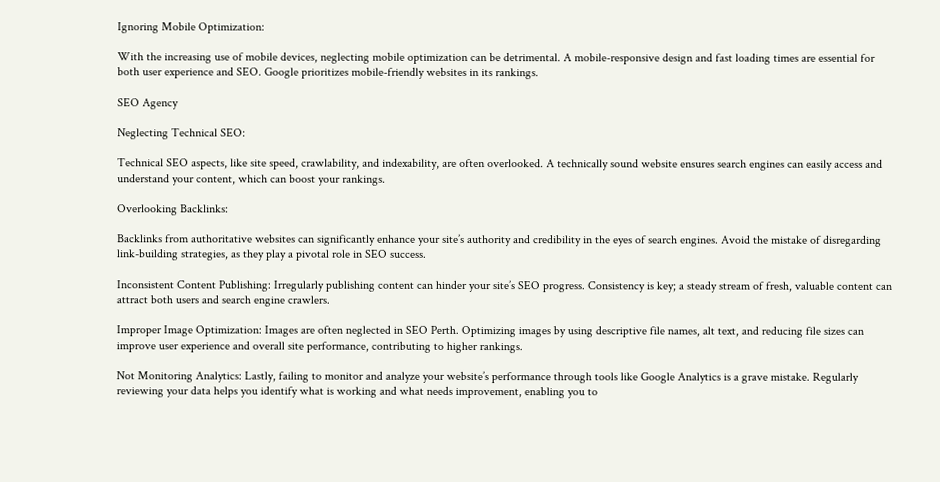Ignoring Mobile Optimization:

With the increasing use of mobile devices, neglecting mobile optimization can be detrimental. A mobile-responsive design and fast loading times are essential for both user experience and SEO. Google prioritizes mobile-friendly websites in its rankings.

SEO Agency

Neglecting Technical SEO:

Technical SEO aspects, like site speed, crawlability, and indexability, are often overlooked. A technically sound website ensures search engines can easily access and understand your content, which can boost your rankings.

Overlooking Backlinks:

Backlinks from authoritative websites can significantly enhance your site’s authority and credibility in the eyes of search engines. Avoid the mistake of disregarding link-building strategies, as they play a pivotal role in SEO success.

Inconsistent Content Publishing: Irregularly publishing content can hinder your site’s SEO progress. Consistency is key; a steady stream of fresh, valuable content can attract both users and search engine crawlers.

Improper Image Optimization: Images are often neglected in SEO Perth. Optimizing images by using descriptive file names, alt text, and reducing file sizes can improve user experience and overall site performance, contributing to higher rankings.

Not Monitoring Analytics: Lastly, failing to monitor and analyze your website’s performance through tools like Google Analytics is a grave mistake. Regularly reviewing your data helps you identify what is working and what needs improvement, enabling you to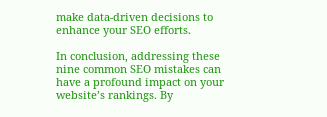make data-driven decisions to enhance your SEO efforts.

In conclusion, addressing these nine common SEO mistakes can have a profound impact on your website’s rankings. By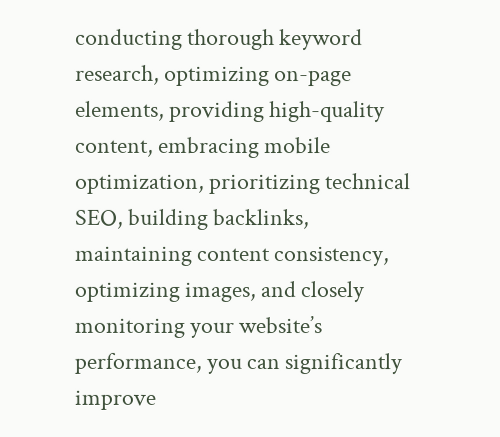conducting thorough keyword research, optimizing on-page elements, providing high-quality content, embracing mobile optimization, prioritizing technical SEO, building backlinks, maintaining content consistency, optimizing images, and closely monitoring your website’s performance, you can significantly improve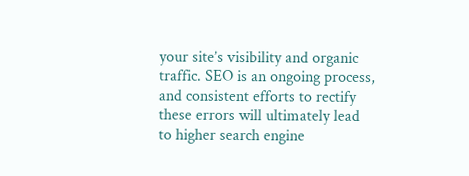your site’s visibility and organic traffic. SEO is an ongoing process, and consistent efforts to rectify these errors will ultimately lead to higher search engine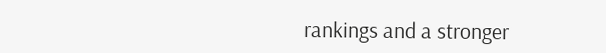rankings and a stronger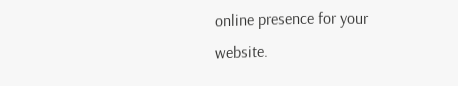online presence for your website.